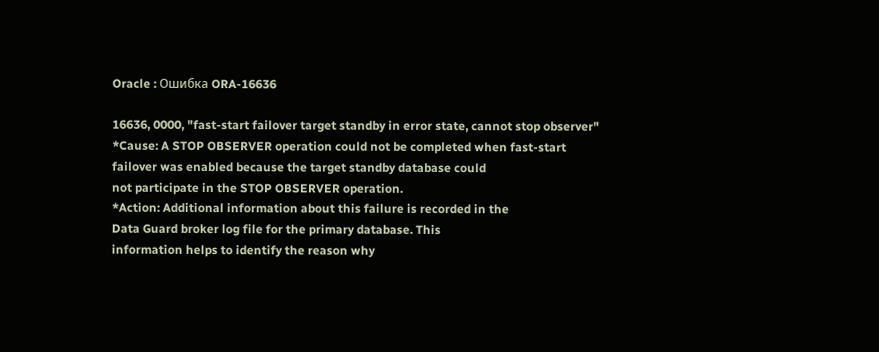Oracle : Ошибка ORA-16636

16636, 0000, "fast-start failover target standby in error state, cannot stop observer"
*Cause: A STOP OBSERVER operation could not be completed when fast-start
failover was enabled because the target standby database could
not participate in the STOP OBSERVER operation.
*Action: Additional information about this failure is recorded in the
Data Guard broker log file for the primary database. This
information helps to identify the reason why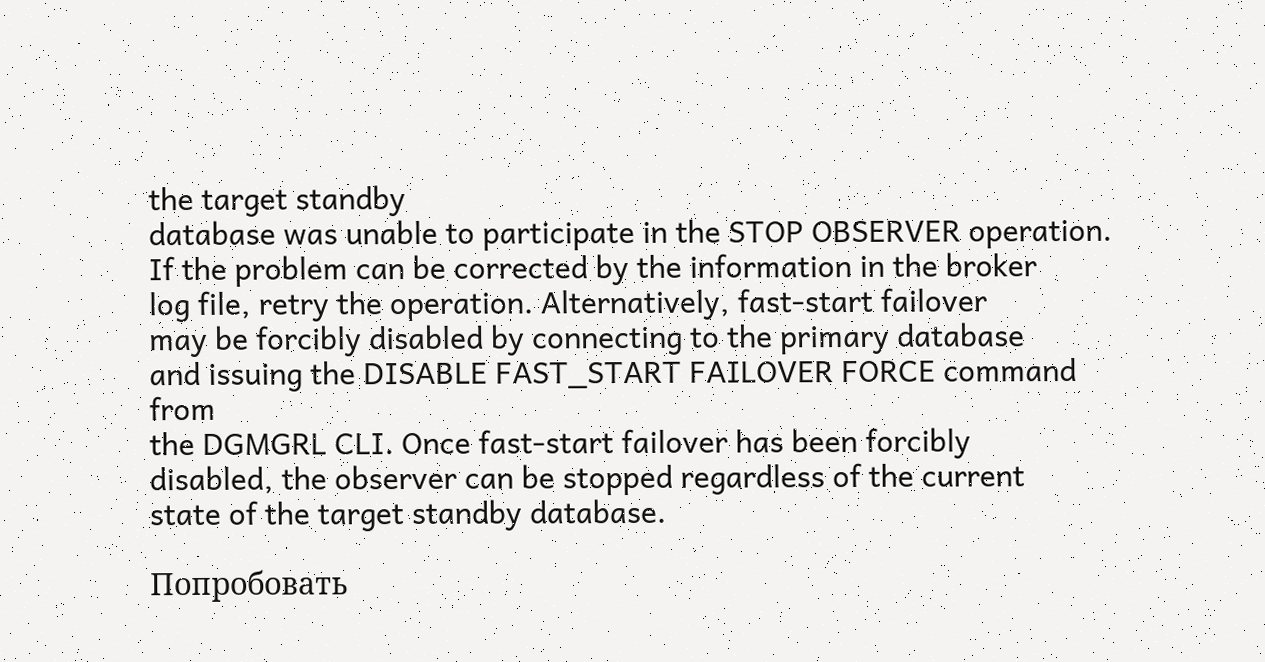the target standby
database was unable to participate in the STOP OBSERVER operation.
If the problem can be corrected by the information in the broker
log file, retry the operation. Alternatively, fast-start failover
may be forcibly disabled by connecting to the primary database
and issuing the DISABLE FAST_START FAILOVER FORCE command from
the DGMGRL CLI. Once fast-start failover has been forcibly
disabled, the observer can be stopped regardless of the current
state of the target standby database.

Попробовать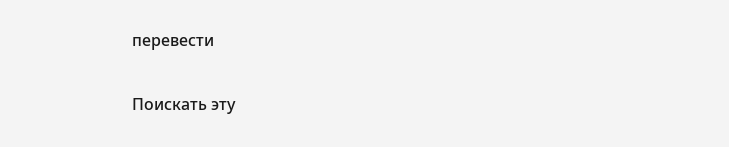перевести

Поискать эту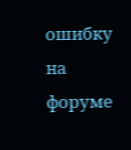ошибку на форуме